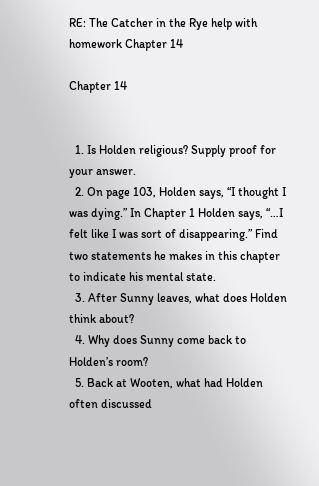RE: The Catcher in the Rye help with homework Chapter 14

Chapter 14


  1. Is Holden religious? Supply proof for your answer.
  2. On page 103, Holden says, “I thought I was dying.” In Chapter 1 Holden says, “…I felt like I was sort of disappearing.” Find two statements he makes in this chapter to indicate his mental state.
  3. After Sunny leaves, what does Holden think about?
  4. Why does Sunny come back to Holden’s room?
  5. Back at Wooten, what had Holden often discussed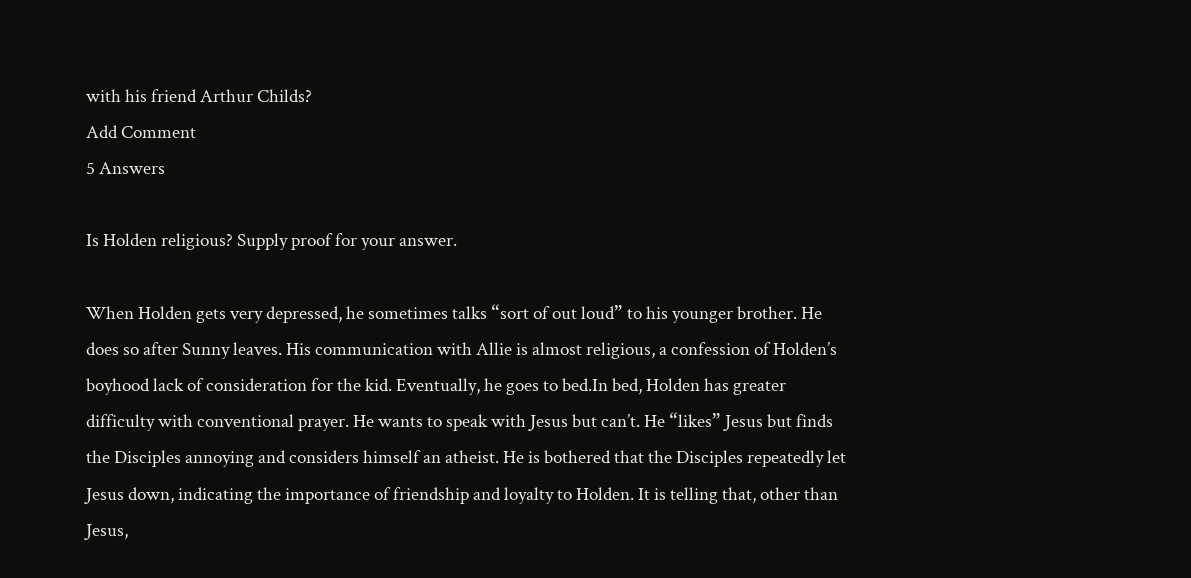with his friend Arthur Childs?
Add Comment
5 Answers

Is Holden religious? Supply proof for your answer.

When Holden gets very depressed, he sometimes talks “sort of out loud” to his younger brother. He does so after Sunny leaves. His communication with Allie is almost religious, a confession of Holden’s boyhood lack of consideration for the kid. Eventually, he goes to bed.In bed, Holden has greater difficulty with conventional prayer. He wants to speak with Jesus but can’t. He “likes” Jesus but finds the Disciples annoying and considers himself an atheist. He is bothered that the Disciples repeatedly let Jesus down, indicating the importance of friendship and loyalty to Holden. It is telling that, other than Jesus,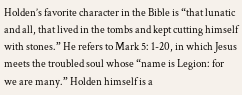Holden’s favorite character in the Bible is “that lunatic and all, that lived in the tombs and kept cutting himself with stones.” He refers to Mark 5: 1-20, in which Jesus meets the troubled soul whose “name is Legion: for we are many.” Holden himself is a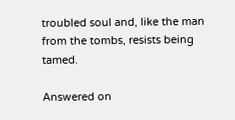troubled soul and, like the man from the tombs, resists being tamed.

Answered on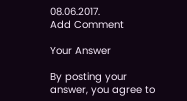08.06.2017.
Add Comment

Your Answer

By posting your answer, you agree to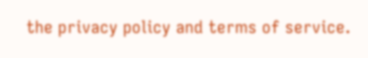the privacy policy and terms of service.